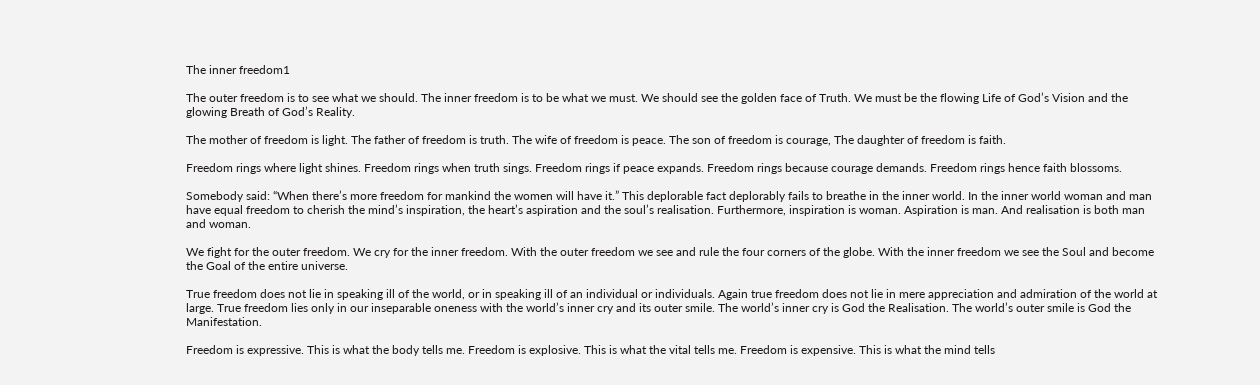The inner freedom1

The outer freedom is to see what we should. The inner freedom is to be what we must. We should see the golden face of Truth. We must be the flowing Life of God’s Vision and the glowing Breath of God’s Reality.

The mother of freedom is light. The father of freedom is truth. The wife of freedom is peace. The son of freedom is courage, The daughter of freedom is faith.

Freedom rings where light shines. Freedom rings when truth sings. Freedom rings if peace expands. Freedom rings because courage demands. Freedom rings hence faith blossoms.

Somebody said: “When there’s more freedom for mankind the women will have it.” This deplorable fact deplorably fails to breathe in the inner world. In the inner world woman and man have equal freedom to cherish the mind’s inspiration, the heart’s aspiration and the soul’s realisation. Furthermore, inspiration is woman. Aspiration is man. And realisation is both man and woman.

We fight for the outer freedom. We cry for the inner freedom. With the outer freedom we see and rule the four corners of the globe. With the inner freedom we see the Soul and become the Goal of the entire universe.

True freedom does not lie in speaking ill of the world, or in speaking ill of an individual or individuals. Again true freedom does not lie in mere appreciation and admiration of the world at large. True freedom lies only in our inseparable oneness with the world’s inner cry and its outer smile. The world’s inner cry is God the Realisation. The world’s outer smile is God the Manifestation.

Freedom is expressive. This is what the body tells me. Freedom is explosive. This is what the vital tells me. Freedom is expensive. This is what the mind tells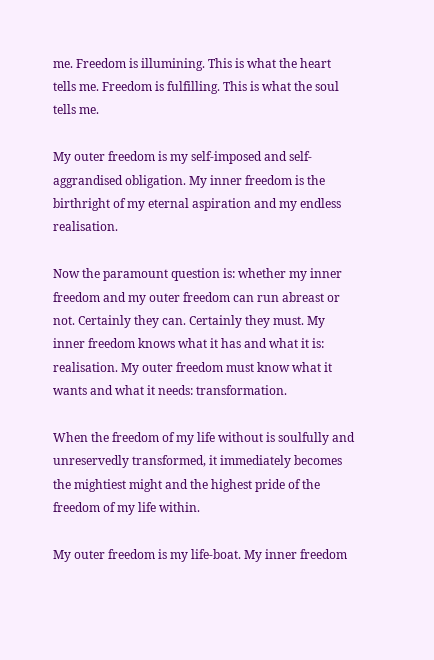me. Freedom is illumining. This is what the heart tells me. Freedom is fulfilling. This is what the soul tells me.

My outer freedom is my self-imposed and self-aggrandised obligation. My inner freedom is the birthright of my eternal aspiration and my endless realisation.

Now the paramount question is: whether my inner freedom and my outer freedom can run abreast or not. Certainly they can. Certainly they must. My inner freedom knows what it has and what it is: realisation. My outer freedom must know what it wants and what it needs: transformation.

When the freedom of my life without is soulfully and unreservedly transformed, it immediately becomes the mightiest might and the highest pride of the freedom of my life within.

My outer freedom is my life-boat. My inner freedom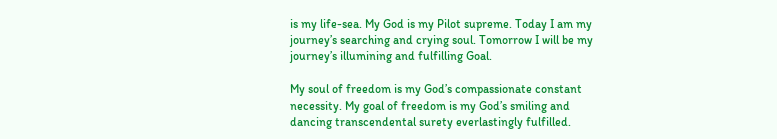is my life-sea. My God is my Pilot supreme. Today I am my journey’s searching and crying soul. Tomorrow I will be my journey’s illumining and fulfilling Goal.

My soul of freedom is my God’s compassionate constant necessity. My goal of freedom is my God’s smiling and dancing transcendental surety everlastingly fulfilled.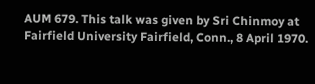AUM 679. This talk was given by Sri Chinmoy at Fairfield University Fairfield, Conn., 8 April 1970.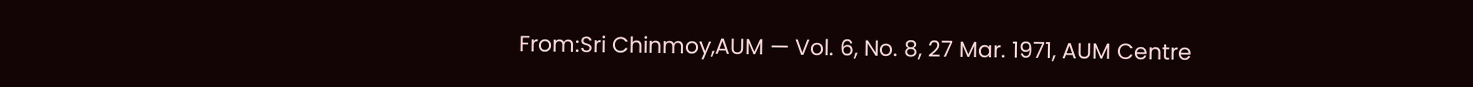From:Sri Chinmoy,AUM — Vol. 6, No. 8, 27 Mar. 1971, AUM Centre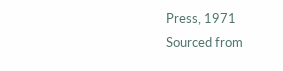Press, 1971
Sourced from